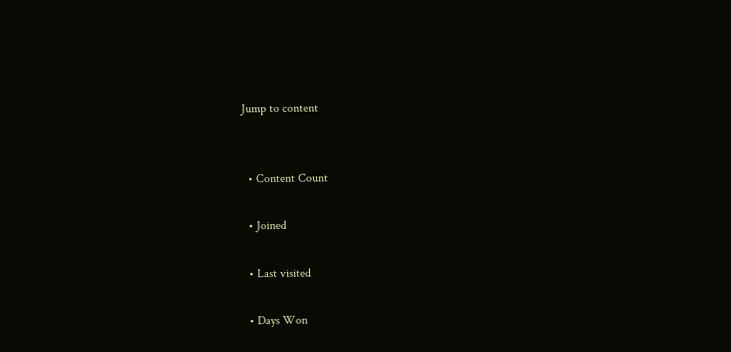Jump to content


  • Content Count

  • Joined

  • Last visited

  • Days Won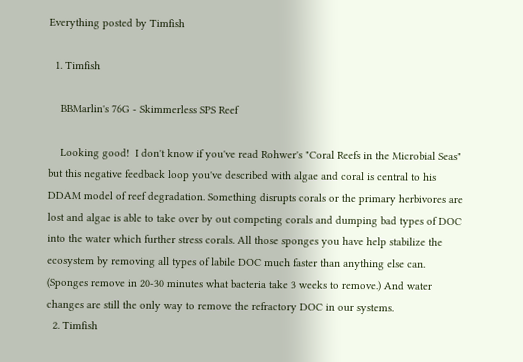Everything posted by Timfish

  1. Timfish

    BBMarlin's 76G - Skimmerless SPS Reef

    Looking good!  I don't know if you've read Rohwer's "Coral Reefs in the Microbial Seas" but this negative feedback loop you've described with algae and coral is central to his DDAM model of reef degradation. Something disrupts corals or the primary herbivores are lost and algae is able to take over by out competing corals and dumping bad types of DOC into the water which further stress corals. All those sponges you have help stabilize the ecosystem by removing all types of labile DOC much faster than anything else can. (Sponges remove in 20-30 minutes what bacteria take 3 weeks to remove.) And water changes are still the only way to remove the refractory DOC in our systems.
  2. Timfish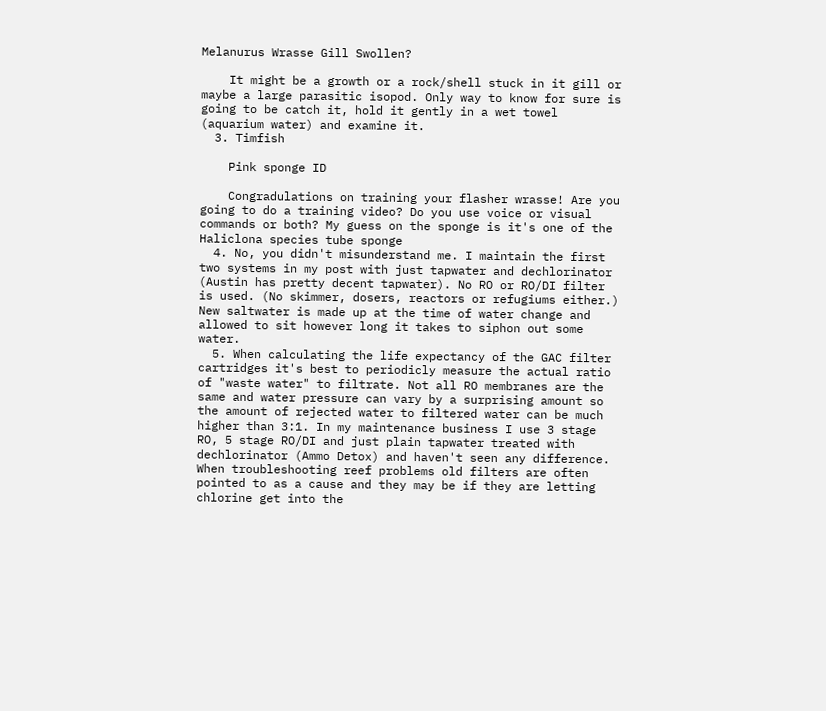Melanurus Wrasse Gill Swollen?

    It might be a growth or a rock/shell stuck in it gill or maybe a large parasitic isopod. Only way to know for sure is going to be catch it, hold it gently in a wet towel (aquarium water) and examine it.
  3. Timfish

    Pink sponge ID

    Congradulations on training your flasher wrasse! Are you going to do a training video? Do you use voice or visual commands or both? My guess on the sponge is it's one of the Haliclona species tube sponge
  4. No, you didn't misunderstand me. I maintain the first two systems in my post with just tapwater and dechlorinator (Austin has pretty decent tapwater). No RO or RO/DI filter is used. (No skimmer, dosers, reactors or refugiums either.) New saltwater is made up at the time of water change and allowed to sit however long it takes to siphon out some water.
  5. When calculating the life expectancy of the GAC filter cartridges it's best to periodicly measure the actual ratio of "waste water" to filtrate. Not all RO membranes are the same and water pressure can vary by a surprising amount so the amount of rejected water to filtered water can be much higher than 3:1. In my maintenance business I use 3 stage RO, 5 stage RO/DI and just plain tapwater treated with dechlorinator (Ammo Detox) and haven't seen any difference. When troubleshooting reef problems old filters are often pointed to as a cause and they may be if they are letting chlorine get into the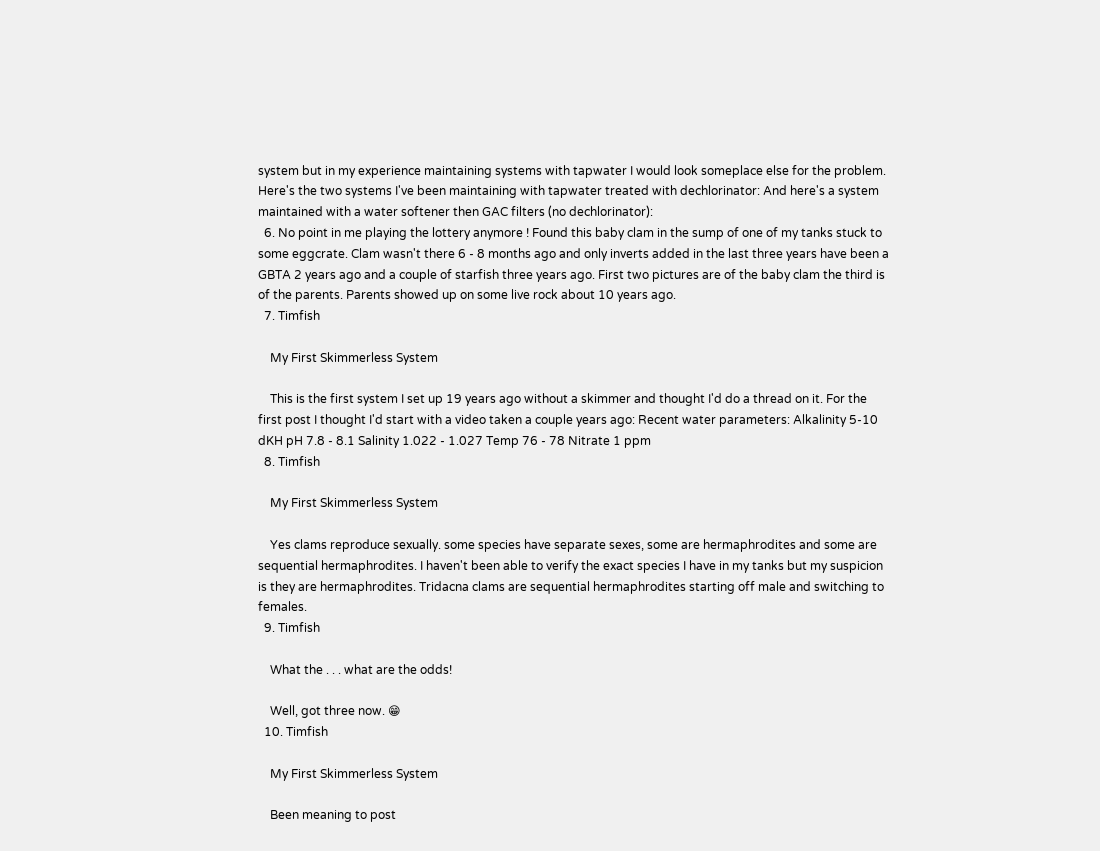system but in my experience maintaining systems with tapwater I would look someplace else for the problem. Here's the two systems I've been maintaining with tapwater treated with dechlorinator: And here's a system maintained with a water softener then GAC filters (no dechlorinator):
  6. No point in me playing the lottery anymore ! Found this baby clam in the sump of one of my tanks stuck to some eggcrate. Clam wasn't there 6 - 8 months ago and only inverts added in the last three years have been a GBTA 2 years ago and a couple of starfish three years ago. First two pictures are of the baby clam the third is of the parents. Parents showed up on some live rock about 10 years ago.
  7. Timfish

    My First Skimmerless System

    This is the first system I set up 19 years ago without a skimmer and thought I'd do a thread on it. For the first post I thought I'd start with a video taken a couple years ago: Recent water parameters: Alkalinity 5-10 dKH pH 7.8 - 8.1 Salinity 1.022 - 1.027 Temp 76 - 78 Nitrate 1 ppm
  8. Timfish

    My First Skimmerless System

    Yes clams reproduce sexually. some species have separate sexes, some are hermaphrodites and some are sequential hermaphrodites. I haven't been able to verify the exact species I have in my tanks but my suspicion is they are hermaphrodites. Tridacna clams are sequential hermaphrodites starting off male and switching to females.
  9. Timfish

    What the . . . what are the odds!

    Well, got three now. 😁
  10. Timfish

    My First Skimmerless System

    Been meaning to post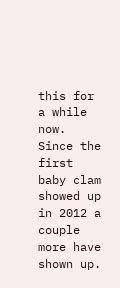this for a while now. Since the first baby clam showed up in 2012 a couple more have shown up.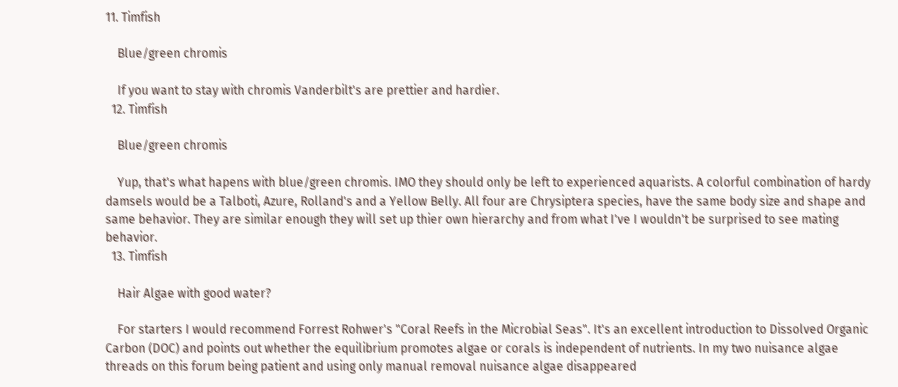11. Timfish

    Blue/green chromis

    If you want to stay with chromis Vanderbilt's are prettier and hardier.
  12. Timfish

    Blue/green chromis

    Yup, that's what hapens with blue/green chromis. IMO they should only be left to experienced aquarists. A colorful combination of hardy damsels would be a Talboti, Azure, Rolland's and a Yellow Belly. All four are Chrysiptera species, have the same body size and shape and same behavior. They are similar enough they will set up thier own hierarchy and from what I've I wouldn't be surprised to see mating behavior.
  13. Timfish

    Hair Algae with good water?

    For starters I would recommend Forrest Rohwer's "Coral Reefs in the Microbial Seas". It's an excellent introduction to Dissolved Organic Carbon (DOC) and points out whether the equilibrium promotes algae or corals is independent of nutrients. In my two nuisance algae threads on this forum being patient and using only manual removal nuisance algae disappeared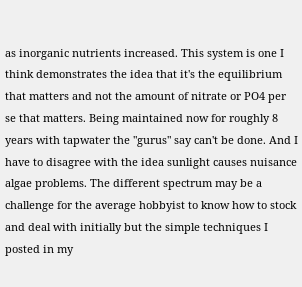as inorganic nutrients increased. This system is one I think demonstrates the idea that it's the equilibrium that matters and not the amount of nitrate or PO4 per se that matters. Being maintained now for roughly 8 years with tapwater the "gurus" say can't be done. And I have to disagree with the idea sunlight causes nuisance algae problems. The different spectrum may be a challenge for the average hobbyist to know how to stock and deal with initially but the simple techniques I posted in my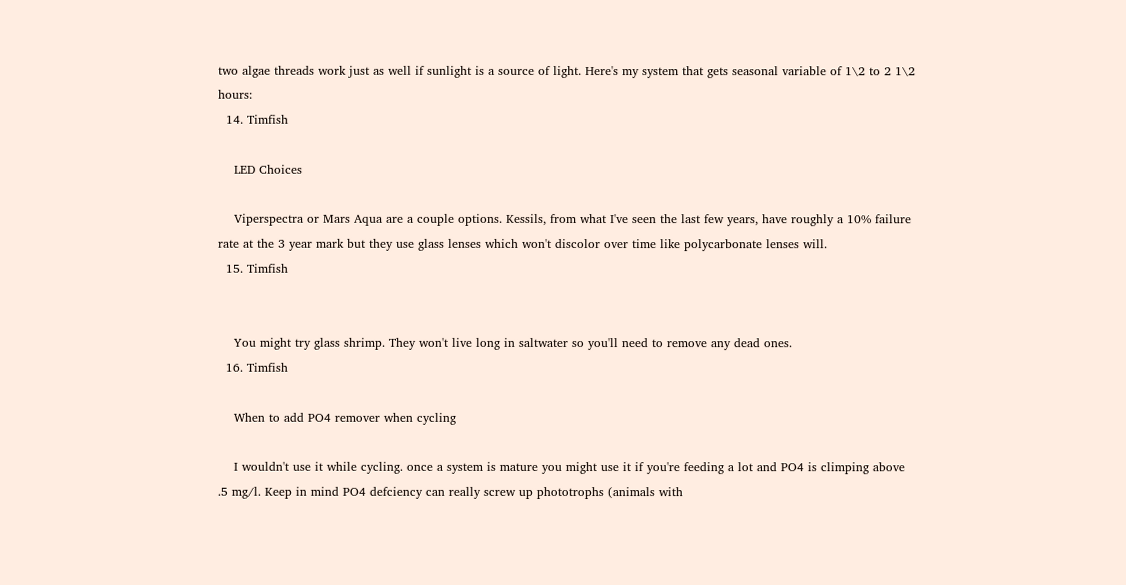two algae threads work just as well if sunlight is a source of light. Here's my system that gets seasonal variable of 1\2 to 2 1\2 hours:
  14. Timfish

    LED Choices

    Viperspectra or Mars Aqua are a couple options. Kessils, from what I've seen the last few years, have roughly a 10% failure rate at the 3 year mark but they use glass lenses which won't discolor over time like polycarbonate lenses will.
  15. Timfish


    You might try glass shrimp. They won't live long in saltwater so you'll need to remove any dead ones.
  16. Timfish

    When to add PO4 remover when cycling

    I wouldn't use it while cycling. once a system is mature you might use it if you're feeding a lot and PO4 is climping above .5 mg/l. Keep in mind PO4 defciency can really screw up phototrophs (animals with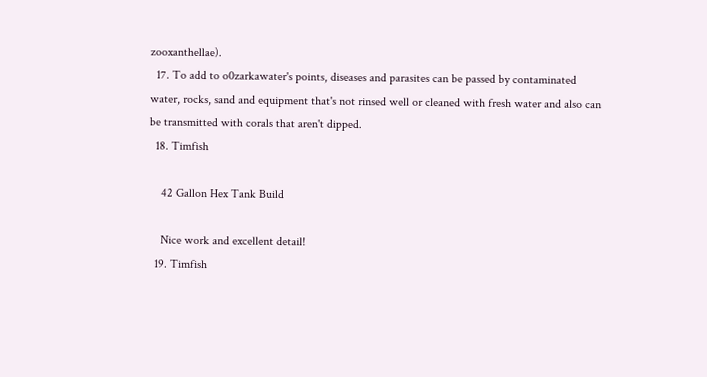zooxanthellae).
  17. To add to o0zarkawater's points, diseases and parasites can be passed by contaminated water, rocks, sand and equipment that's not rinsed well or cleaned with fresh water and also can be transmitted with corals that aren't dipped.
  18. Timfish

    42 Gallon Hex Tank Build

    Nice work and excellent detail!
  19. Timfish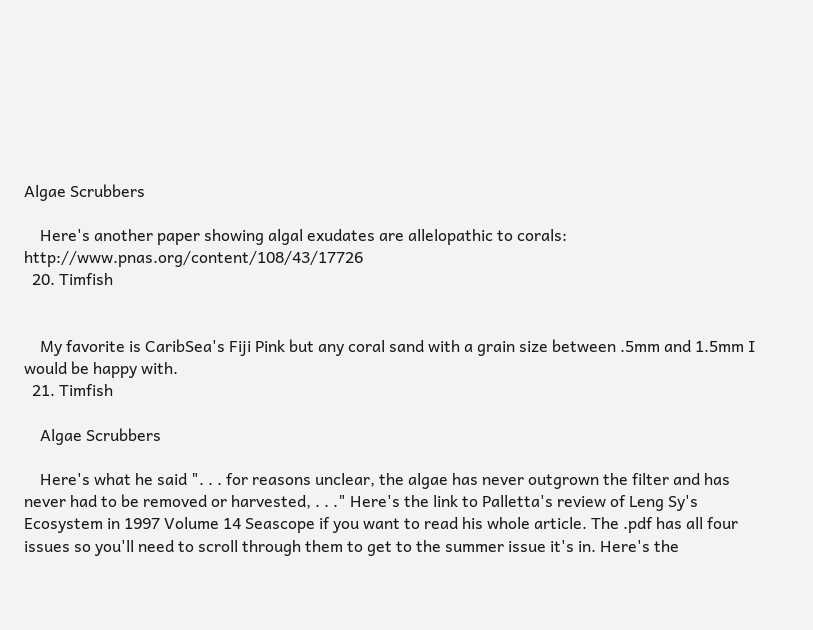Algae Scrubbers

    Here's another paper showing algal exudates are allelopathic to corals: http://www.pnas.org/content/108/43/17726
  20. Timfish


    My favorite is CaribSea's Fiji Pink but any coral sand with a grain size between .5mm and 1.5mm I would be happy with.
  21. Timfish

    Algae Scrubbers

    Here's what he said ". . . for reasons unclear, the algae has never outgrown the filter and has never had to be removed or harvested, . . ." Here's the link to Palletta's review of Leng Sy's Ecosystem in 1997 Volume 14 Seascope if you want to read his whole article. The .pdf has all four issues so you'll need to scroll through them to get to the summer issue it's in. Here's the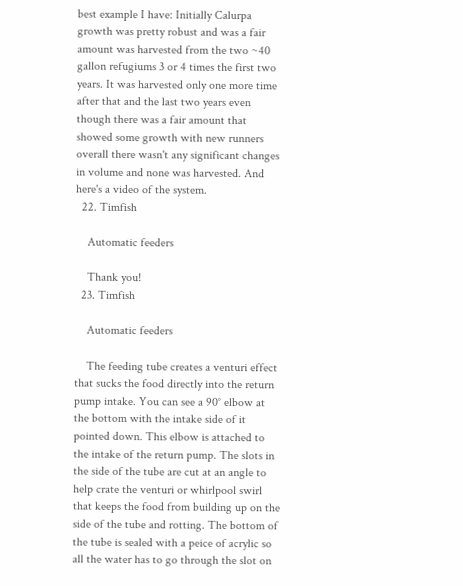best example I have: Initially Calurpa growth was pretty robust and was a fair amount was harvested from the two ~40 gallon refugiums 3 or 4 times the first two years. It was harvested only one more time after that and the last two years even though there was a fair amount that showed some growth with new runners overall there wasn't any significant changes in volume and none was harvested. And here's a video of the system.
  22. Timfish

    Automatic feeders

    Thank you!
  23. Timfish

    Automatic feeders

    The feeding tube creates a venturi effect that sucks the food directly into the return pump intake. You can see a 90° elbow at the bottom with the intake side of it pointed down. This elbow is attached to the intake of the return pump. The slots in the side of the tube are cut at an angle to help crate the venturi or whirlpool swirl that keeps the food from building up on the side of the tube and rotting. The bottom of the tube is sealed with a peice of acrylic so all the water has to go through the slot on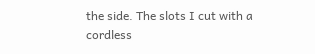the side. The slots I cut with a cordless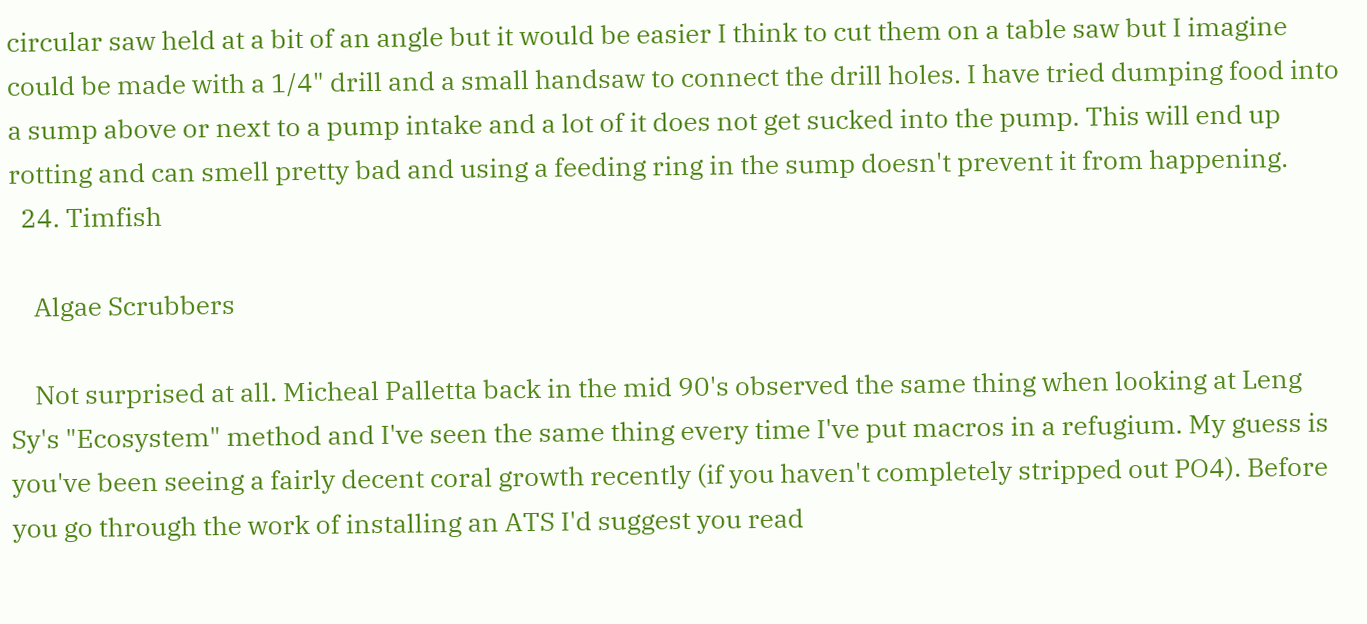circular saw held at a bit of an angle but it would be easier I think to cut them on a table saw but I imagine could be made with a 1/4" drill and a small handsaw to connect the drill holes. I have tried dumping food into a sump above or next to a pump intake and a lot of it does not get sucked into the pump. This will end up rotting and can smell pretty bad and using a feeding ring in the sump doesn't prevent it from happening.
  24. Timfish

    Algae Scrubbers

    Not surprised at all. Micheal Palletta back in the mid 90's observed the same thing when looking at Leng Sy's "Ecosystem" method and I've seen the same thing every time I've put macros in a refugium. My guess is you've been seeing a fairly decent coral growth recently (if you haven't completely stripped out PO4). Before you go through the work of installing an ATS I'd suggest you read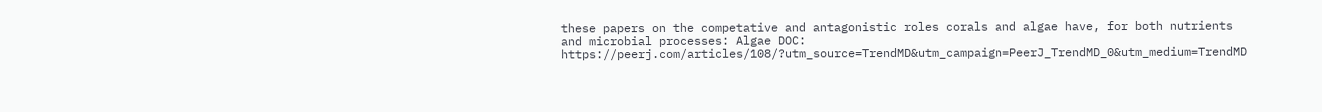these papers on the competative and antagonistic roles corals and algae have, for both nutrients and microbial processes: Algae DOC: https://peerj.com/articles/108/?utm_source=TrendMD&utm_campaign=PeerJ_TrendMD_0&utm_medium=TrendMD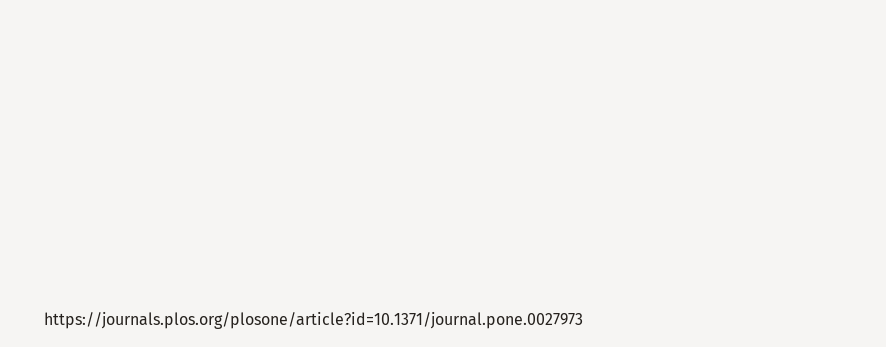https://journals.plos.org/plosone/article?id=10.1371/journal.pone.0027973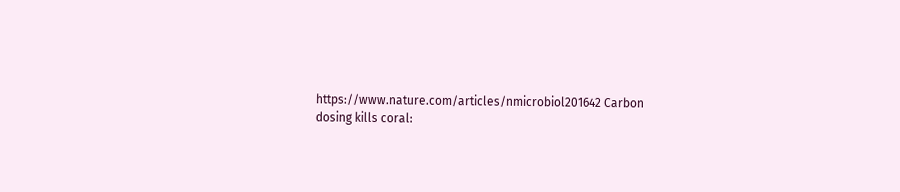https://www.nature.com/articles/nmicrobiol201642 Carbon dosing kills coral: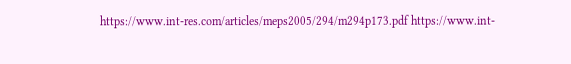https://www.int-res.com/articles/meps2005/294/m294p173.pdf https://www.int-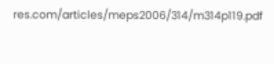res.com/articles/meps2006/314/m314p119.pdf